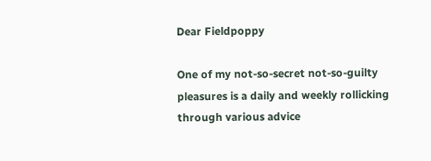Dear Fieldpoppy

One of my not-so-secret not-so-guilty pleasures is a daily and weekly rollicking through various advice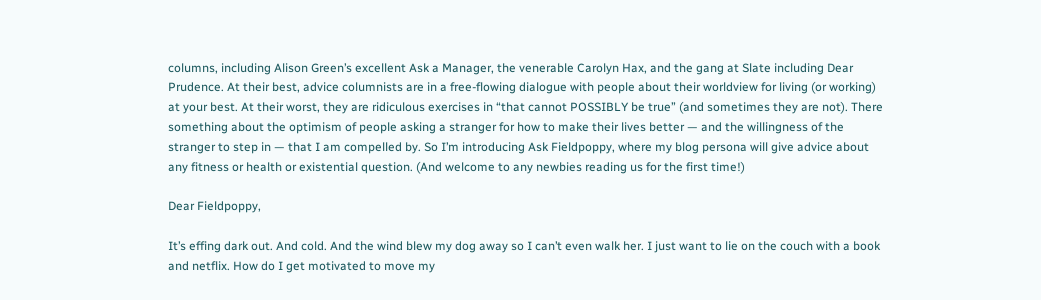columns, including Alison Green’s excellent Ask a Manager, the venerable Carolyn Hax, and the gang at Slate including Dear Prudence. At their best, advice columnists are in a free-flowing dialogue with people about their worldview for living (or working) at your best. At their worst, they are ridiculous exercises in “that cannot POSSIBLY be true” (and sometimes they are not). There something about the optimism of people asking a stranger for how to make their lives better — and the willingness of the stranger to step in — that I am compelled by. So I’m introducing Ask Fieldpoppy, where my blog persona will give advice about any fitness or health or existential question. (And welcome to any newbies reading us for the first time!)

Dear Fieldpoppy,

It’s effing dark out. And cold. And the wind blew my dog away so I can’t even walk her. I just want to lie on the couch with a book and netflix. How do I get motivated to move my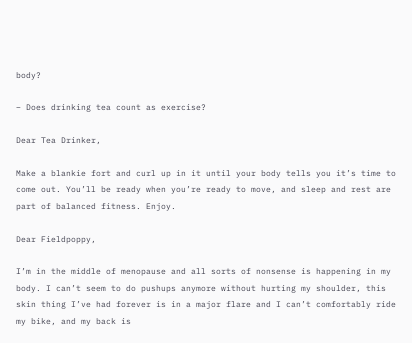body?

– Does drinking tea count as exercise?

Dear Tea Drinker,

Make a blankie fort and curl up in it until your body tells you it’s time to come out. You’ll be ready when you’re ready to move, and sleep and rest are part of balanced fitness. Enjoy.

Dear Fieldpoppy,

I’m in the middle of menopause and all sorts of nonsense is happening in my body. I can’t seem to do pushups anymore without hurting my shoulder, this skin thing I’ve had forever is in a major flare and I can’t comfortably ride my bike, and my back is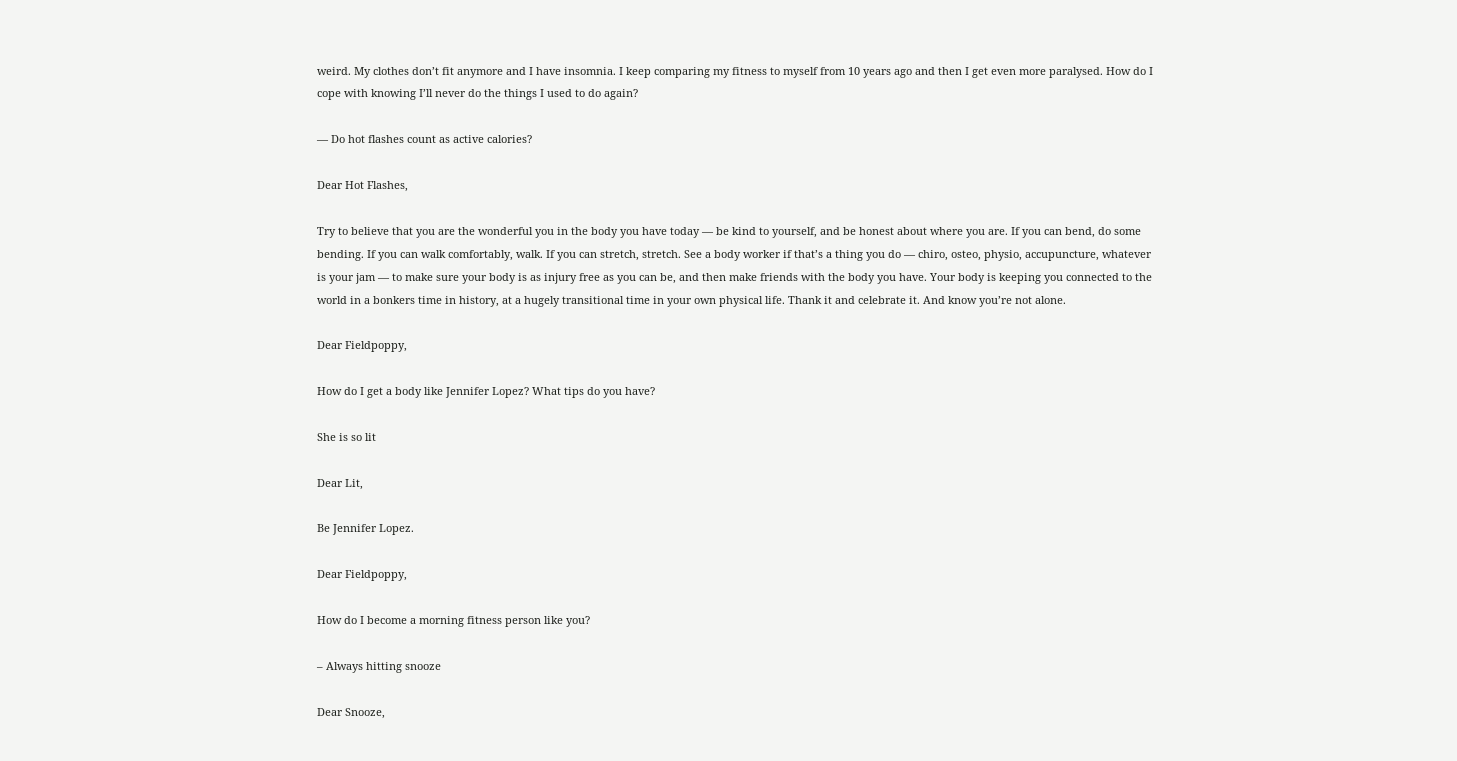weird. My clothes don’t fit anymore and I have insomnia. I keep comparing my fitness to myself from 10 years ago and then I get even more paralysed. How do I cope with knowing I’ll never do the things I used to do again?

— Do hot flashes count as active calories?

Dear Hot Flashes,

Try to believe that you are the wonderful you in the body you have today — be kind to yourself, and be honest about where you are. If you can bend, do some bending. If you can walk comfortably, walk. If you can stretch, stretch. See a body worker if that’s a thing you do — chiro, osteo, physio, accupuncture, whatever is your jam — to make sure your body is as injury free as you can be, and then make friends with the body you have. Your body is keeping you connected to the world in a bonkers time in history, at a hugely transitional time in your own physical life. Thank it and celebrate it. And know you’re not alone.

Dear Fieldpoppy,

How do I get a body like Jennifer Lopez? What tips do you have?

She is so lit

Dear Lit,

Be Jennifer Lopez.

Dear Fieldpoppy,

How do I become a morning fitness person like you?

– Always hitting snooze

Dear Snooze,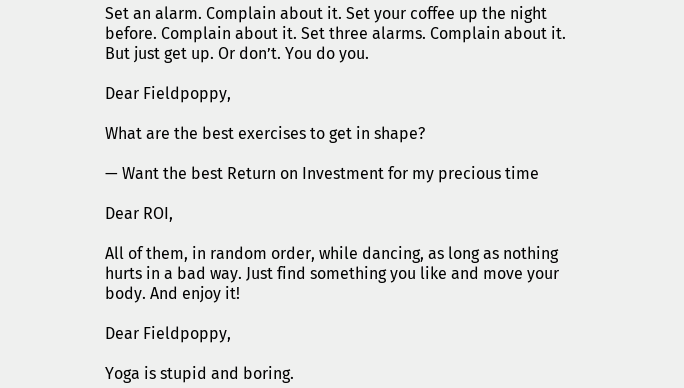Set an alarm. Complain about it. Set your coffee up the night before. Complain about it. Set three alarms. Complain about it. But just get up. Or don’t. You do you.

Dear Fieldpoppy,

What are the best exercises to get in shape?

— Want the best Return on Investment for my precious time

Dear ROI,

All of them, in random order, while dancing, as long as nothing hurts in a bad way. Just find something you like and move your body. And enjoy it!

Dear Fieldpoppy,

Yoga is stupid and boring.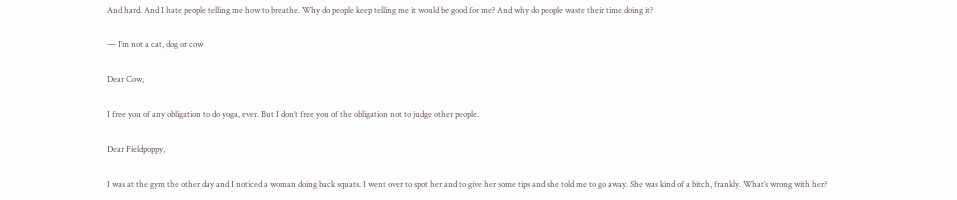And hard. And I hate people telling me how to breathe. Why do people keep telling me it would be good for me? And why do people waste their time doing it?

— I’m not a cat, dog or cow

Dear Cow,

I free you of any obligation to do yoga, ever. But I don’t free you of the obligation not to judge other people.

Dear Fieldpoppy,

I was at the gym the other day and I noticed a woman doing back squats. I went over to spot her and to give her some tips and she told me to go away. She was kind of a bitch, frankly. What’s wrong with her?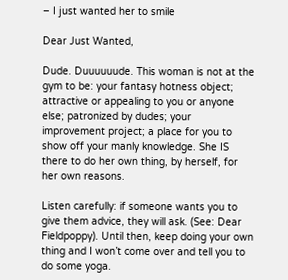– I just wanted her to smile

Dear Just Wanted,

Dude. Duuuuuude. This woman is not at the gym to be: your fantasy hotness object; attractive or appealing to you or anyone else; patronized by dudes; your improvement project; a place for you to show off your manly knowledge. She IS there to do her own thing, by herself, for her own reasons.

Listen carefully: if someone wants you to give them advice, they will ask. (See: Dear Fieldpoppy). Until then, keep doing your own thing and I won’t come over and tell you to do some yoga.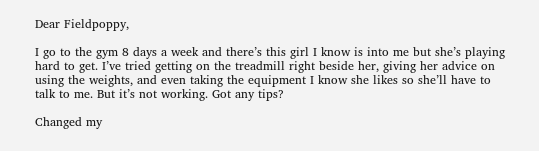Dear Fieldpoppy,

I go to the gym 8 days a week and there’s this girl I know is into me but she’s playing hard to get. I’ve tried getting on the treadmill right beside her, giving her advice on using the weights, and even taking the equipment I know she likes so she’ll have to talk to me. But it’s not working. Got any tips?

Changed my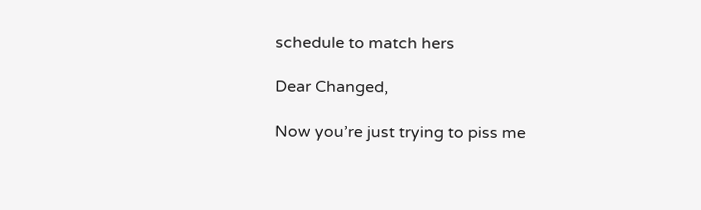schedule to match hers

Dear Changed,

Now you’re just trying to piss me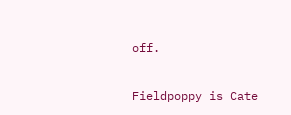off.

Fieldpoppy is Cate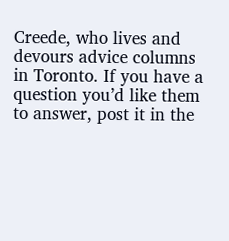Creede, who lives and devours advice columns in Toronto. If you have a question you’d like them to answer, post it in the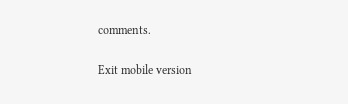comments.

Exit mobile version